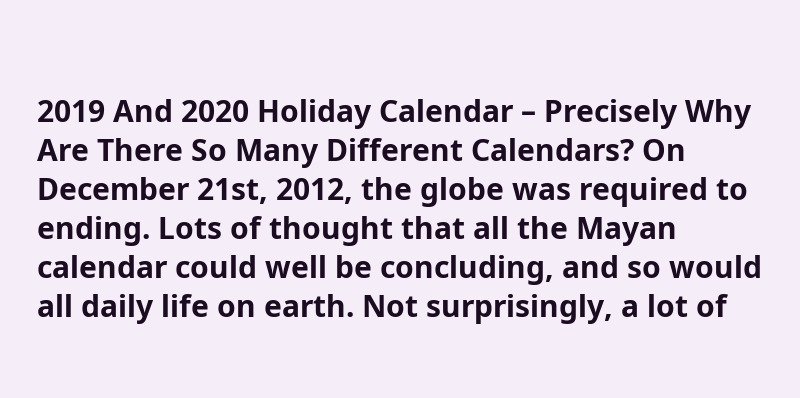2019 And 2020 Holiday Calendar – Precisely Why Are There So Many Different Calendars? On December 21st, 2012, the globe was required to ending. Lots of thought that all the Mayan calendar could well be concluding, and so would all daily life on earth. Not surprisingly, a lot of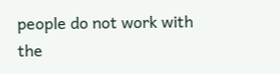people do not work with the